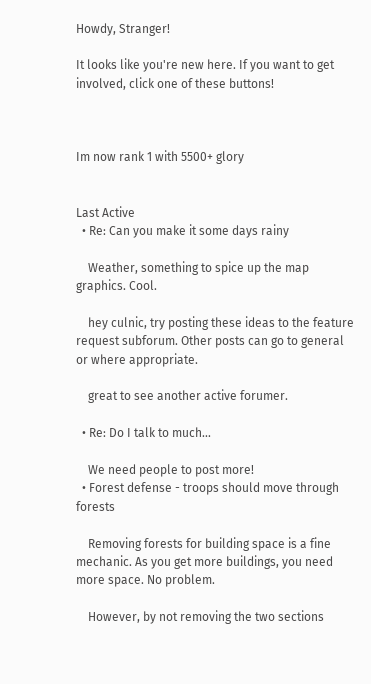Howdy, Stranger!

It looks like you're new here. If you want to get involved, click one of these buttons!



Im now rank 1 with 5500+ glory


Last Active
  • Re: Can you make it some days rainy

    Weather, something to spice up the map graphics. Cool.

    hey culnic, try posting these ideas to the feature request subforum. Other posts can go to general or where appropriate.

    great to see another active forumer.

  • Re: Do I talk to much...

    We need people to post more!
  • Forest defense - troops should move through forests

    Removing forests for building space is a fine mechanic. As you get more buildings, you need more space. No problem.

    However, by not removing the two sections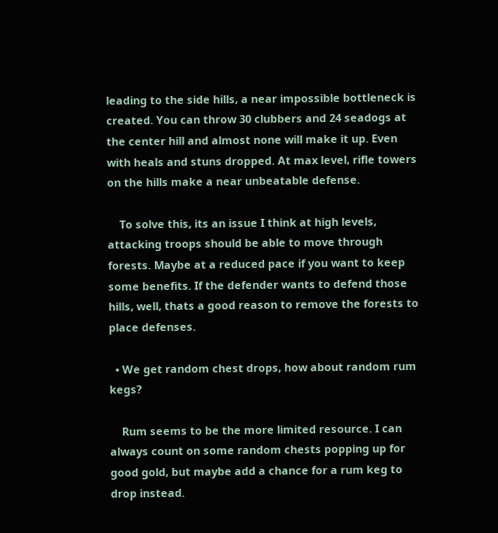leading to the side hills, a near impossible bottleneck is created. You can throw 30 clubbers and 24 seadogs at the center hill and almost none will make it up. Even with heals and stuns dropped. At max level, rifle towers on the hills make a near unbeatable defense.

    To solve this, its an issue I think at high levels, attacking troops should be able to move through forests. Maybe at a reduced pace if you want to keep some benefits. If the defender wants to defend those hills, well, thats a good reason to remove the forests to place defenses.

  • We get random chest drops, how about random rum kegs?

    Rum seems to be the more limited resource. I can always count on some random chests popping up for good gold, but maybe add a chance for a rum keg to drop instead.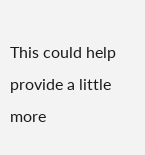This could help provide a little more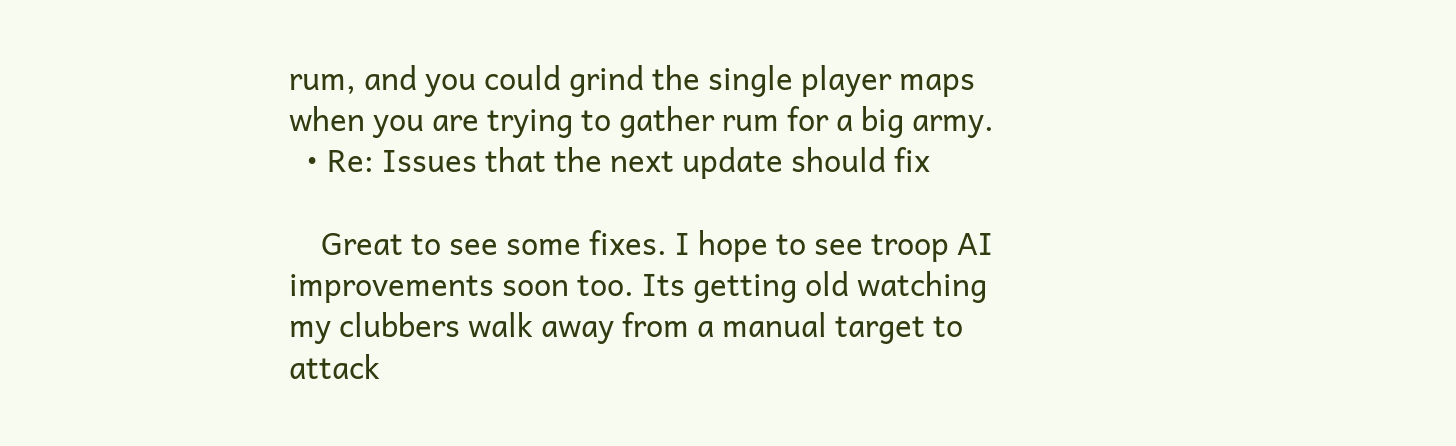rum, and you could grind the single player maps when you are trying to gather rum for a big army.
  • Re: Issues that the next update should fix

    Great to see some fixes. I hope to see troop AI improvements soon too. Its getting old watching my clubbers walk away from a manual target to attack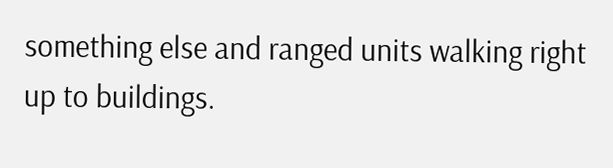something else and ranged units walking right up to buildings.